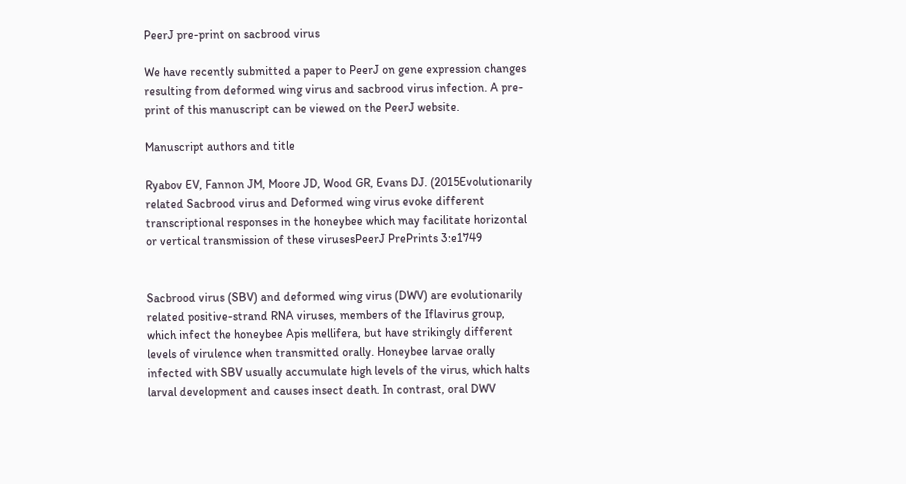PeerJ pre-print on sacbrood virus

We have recently submitted a paper to PeerJ on gene expression changes resulting from deformed wing virus and sacbrood virus infection. A pre-print of this manuscript can be viewed on the PeerJ website.

Manuscript authors and title

Ryabov EV, Fannon JM, Moore JD, Wood GR, Evans DJ. (2015Evolutionarily related Sacbrood virus and Deformed wing virus evoke different transcriptional responses in the honeybee which may facilitate horizontal or vertical transmission of these virusesPeerJ PrePrints 3:e1749


Sacbrood virus (SBV) and deformed wing virus (DWV) are evolutionarily related positive-strand RNA viruses, members of the Iflavirus group, which infect the honeybee Apis mellifera, but have strikingly different levels of virulence when transmitted orally. Honeybee larvae orally infected with SBV usually accumulate high levels of the virus, which halts larval development and causes insect death. In contrast, oral DWV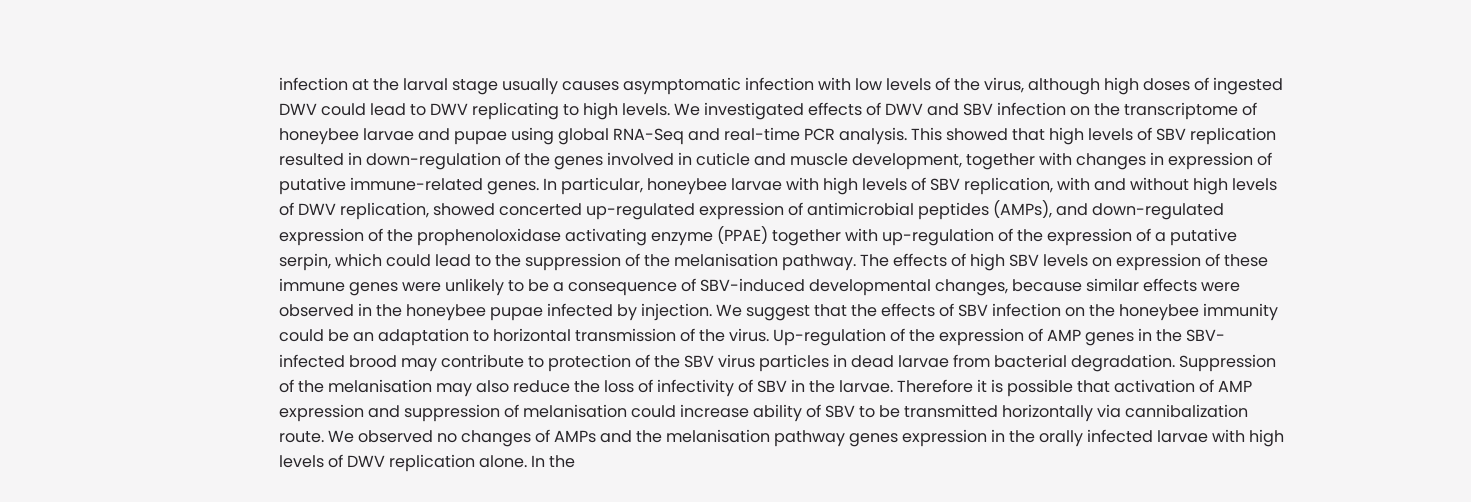infection at the larval stage usually causes asymptomatic infection with low levels of the virus, although high doses of ingested DWV could lead to DWV replicating to high levels. We investigated effects of DWV and SBV infection on the transcriptome of honeybee larvae and pupae using global RNA-Seq and real-time PCR analysis. This showed that high levels of SBV replication resulted in down-regulation of the genes involved in cuticle and muscle development, together with changes in expression of putative immune-related genes. In particular, honeybee larvae with high levels of SBV replication, with and without high levels of DWV replication, showed concerted up-regulated expression of antimicrobial peptides (AMPs), and down-regulated expression of the prophenoloxidase activating enzyme (PPAE) together with up-regulation of the expression of a putative serpin, which could lead to the suppression of the melanisation pathway. The effects of high SBV levels on expression of these immune genes were unlikely to be a consequence of SBV-induced developmental changes, because similar effects were observed in the honeybee pupae infected by injection. We suggest that the effects of SBV infection on the honeybee immunity could be an adaptation to horizontal transmission of the virus. Up-regulation of the expression of AMP genes in the SBV-infected brood may contribute to protection of the SBV virus particles in dead larvae from bacterial degradation. Suppression of the melanisation may also reduce the loss of infectivity of SBV in the larvae. Therefore it is possible that activation of AMP expression and suppression of melanisation could increase ability of SBV to be transmitted horizontally via cannibalization route. We observed no changes of AMPs and the melanisation pathway genes expression in the orally infected larvae with high levels of DWV replication alone. In the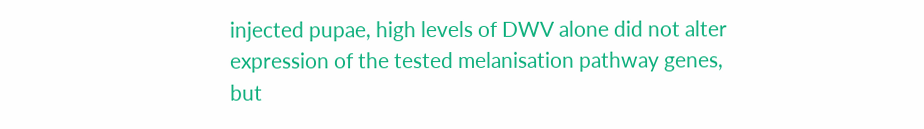injected pupae, high levels of DWV alone did not alter expression of the tested melanisation pathway genes, but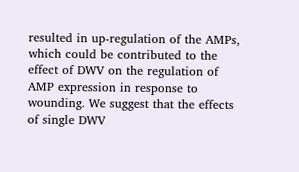resulted in up-regulation of the AMPs, which could be contributed to the effect of DWV on the regulation of AMP expression in response to wounding. We suggest that the effects of single DWV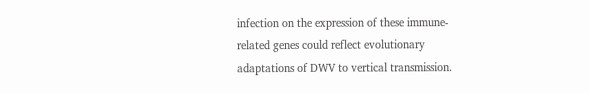infection on the expression of these immune-related genes could reflect evolutionary adaptations of DWV to vertical transmission.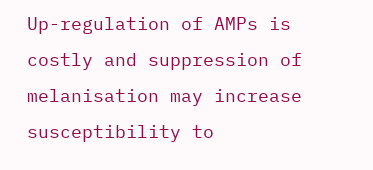Up-regulation of AMPs is costly and suppression of melanisation may increase susceptibility to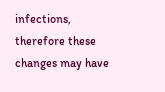infections, therefore these changes may have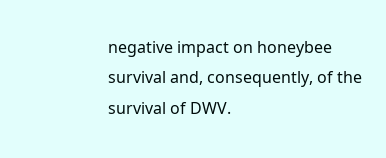negative impact on honeybee survival and, consequently, of the survival of DWV.